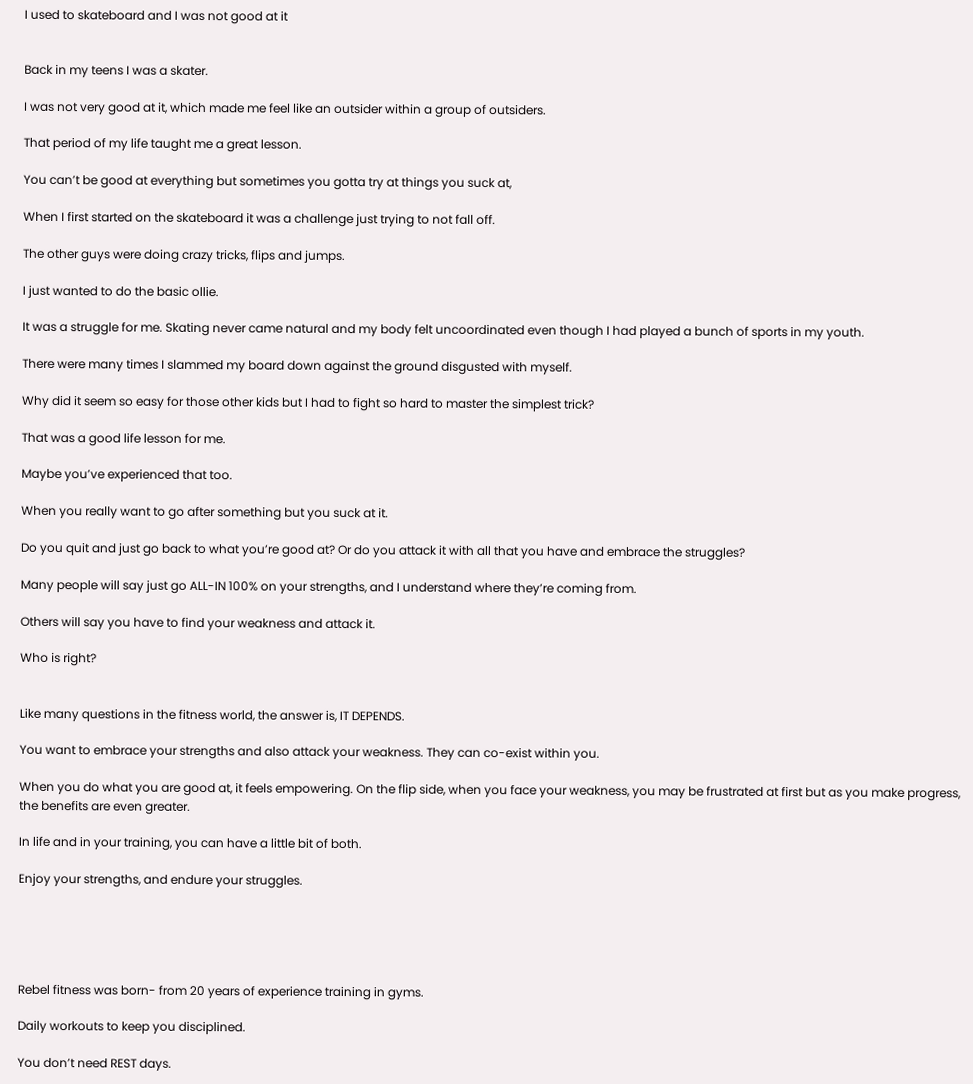I used to skateboard and I was not good at it


Back in my teens I was a skater.

I was not very good at it, which made me feel like an outsider within a group of outsiders.

That period of my life taught me a great lesson.

You can’t be good at everything but sometimes you gotta try at things you suck at,

When I first started on the skateboard it was a challenge just trying to not fall off.

The other guys were doing crazy tricks, flips and jumps.

I just wanted to do the basic ollie.

It was a struggle for me. Skating never came natural and my body felt uncoordinated even though I had played a bunch of sports in my youth.

There were many times I slammed my board down against the ground disgusted with myself.

Why did it seem so easy for those other kids but I had to fight so hard to master the simplest trick?

That was a good life lesson for me.

Maybe you’ve experienced that too.

When you really want to go after something but you suck at it.

Do you quit and just go back to what you’re good at? Or do you attack it with all that you have and embrace the struggles?

Many people will say just go ALL-IN 100% on your strengths, and I understand where they’re coming from.

Others will say you have to find your weakness and attack it.

Who is right?


Like many questions in the fitness world, the answer is, IT DEPENDS.

You want to embrace your strengths and also attack your weakness. They can co-exist within you.

When you do what you are good at, it feels empowering. On the flip side, when you face your weakness, you may be frustrated at first but as you make progress, the benefits are even greater.

In life and in your training, you can have a little bit of both.

Enjoy your strengths, and endure your struggles.





Rebel fitness was born- from 20 years of experience training in gyms.

Daily workouts to keep you disciplined.

You don’t need REST days.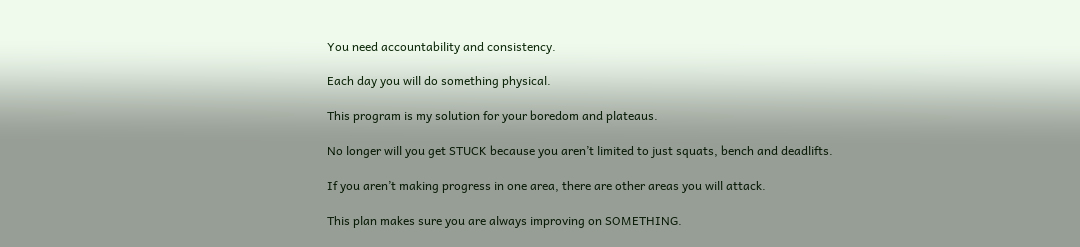You need accountability and consistency.

Each day you will do something physical.

This program is my solution for your boredom and plateaus.

No longer will you get STUCK because you aren’t limited to just squats, bench and deadlifts.

If you aren’t making progress in one area, there are other areas you will attack.

This plan makes sure you are always improving on SOMETHING.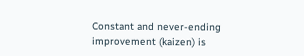Constant and never-ending improvement (kaizen) is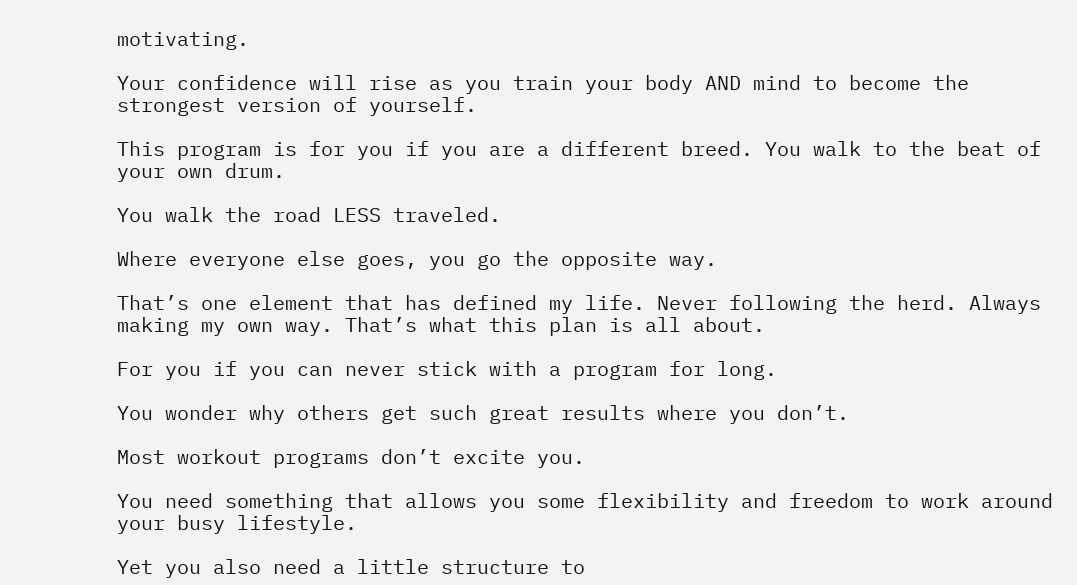motivating.

Your confidence will rise as you train your body AND mind to become the strongest version of yourself.

This program is for you if you are a different breed. You walk to the beat of your own drum.

You walk the road LESS traveled.

Where everyone else goes, you go the opposite way.

That’s one element that has defined my life. Never following the herd. Always making my own way. That’s what this plan is all about.

For you if you can never stick with a program for long.

You wonder why others get such great results where you don’t.

Most workout programs don’t excite you.

You need something that allows you some flexibility and freedom to work around your busy lifestyle.

Yet you also need a little structure to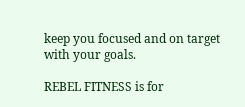keep you focused and on target with your goals.

REBEL FITNESS is for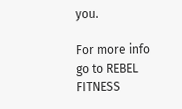you.

For more info go to REBEL FITNESS